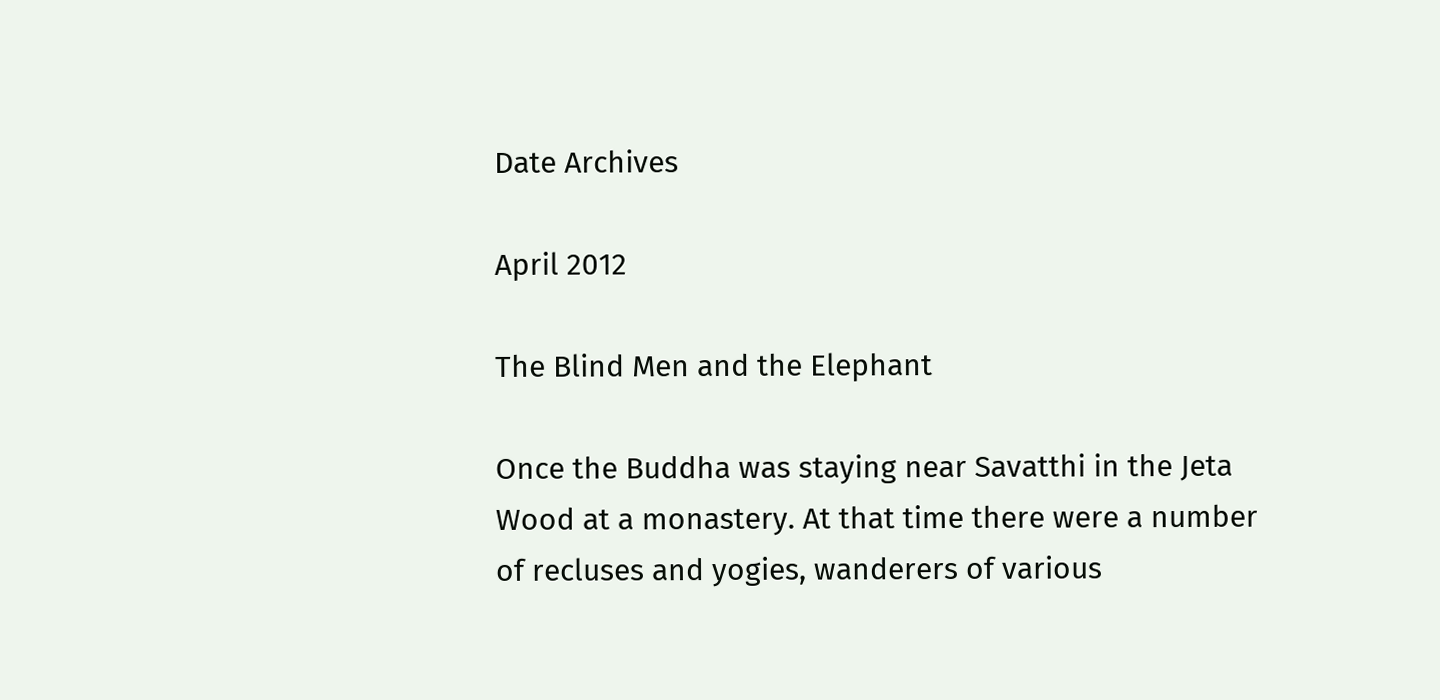Date Archives

April 2012

The Blind Men and the Elephant

Once the Buddha was staying near Savatthi in the Jeta Wood at a monastery. At that time there were a number of recluses and yogies, wanderers of various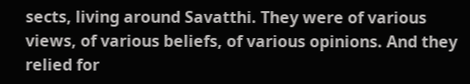sects, living around Savatthi. They were of various views, of various beliefs, of various opinions. And they relied for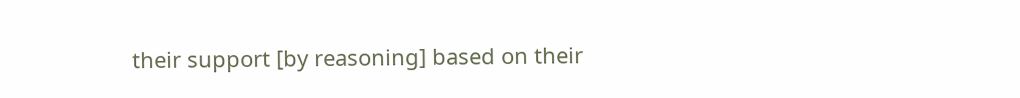their support [by reasoning] based on their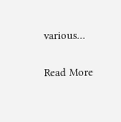various…

Read More